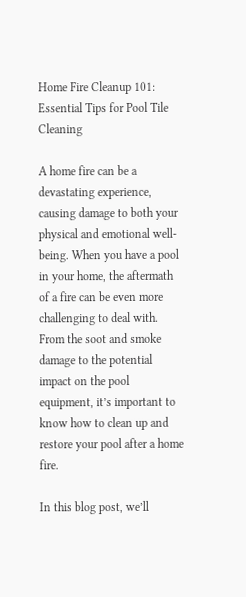Home Fire Cleanup 101: Essential Tips for Pool Tile Cleaning

A home fire can be a devastating experience, causing damage to both your physical and emotional well-being. When you have a pool in your home, the aftermath of a fire can be even more challenging to deal with. From the soot and smoke damage to the potential impact on the pool equipment, it’s important to know how to clean up and restore your pool after a home fire.

In this blog post, we’ll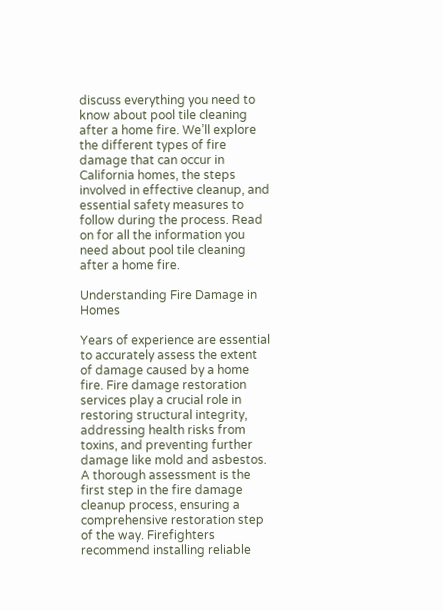discuss everything you need to know about pool tile cleaning after a home fire. We’ll explore the different types of fire damage that can occur in California homes, the steps involved in effective cleanup, and essential safety measures to follow during the process. Read on for all the information you need about pool tile cleaning after a home fire.

Understanding Fire Damage in Homes

Years of experience are essential to accurately assess the extent of damage caused by a home fire. Fire damage restoration services play a crucial role in restoring structural integrity, addressing health risks from toxins, and preventing further damage like mold and asbestos. A thorough assessment is the first step in the fire damage cleanup process, ensuring a comprehensive restoration step of the way. Firefighters recommend installing reliable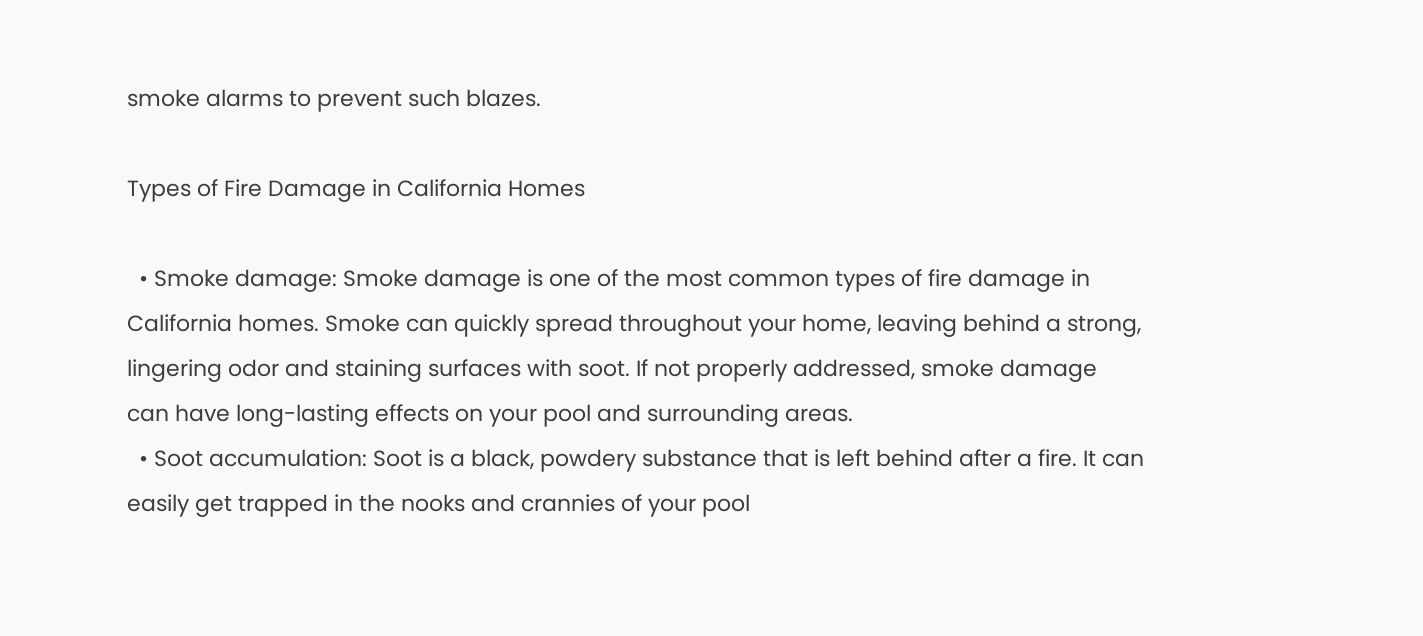smoke alarms to prevent such blazes.

Types of Fire Damage in California Homes

  • Smoke damage: Smoke damage is one of the most common types of fire damage in California homes. Smoke can quickly spread throughout your home, leaving behind a strong, lingering odor and staining surfaces with soot. If not properly addressed, smoke damage can have long-lasting effects on your pool and surrounding areas.
  • Soot accumulation: Soot is a black, powdery substance that is left behind after a fire. It can easily get trapped in the nooks and crannies of your pool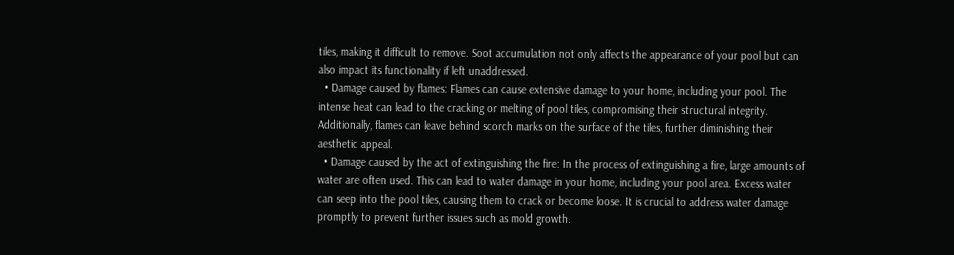tiles, making it difficult to remove. Soot accumulation not only affects the appearance of your pool but can also impact its functionality if left unaddressed.
  • Damage caused by flames: Flames can cause extensive damage to your home, including your pool. The intense heat can lead to the cracking or melting of pool tiles, compromising their structural integrity. Additionally, flames can leave behind scorch marks on the surface of the tiles, further diminishing their aesthetic appeal.
  • Damage caused by the act of extinguishing the fire: In the process of extinguishing a fire, large amounts of water are often used. This can lead to water damage in your home, including your pool area. Excess water can seep into the pool tiles, causing them to crack or become loose. It is crucial to address water damage promptly to prevent further issues such as mold growth.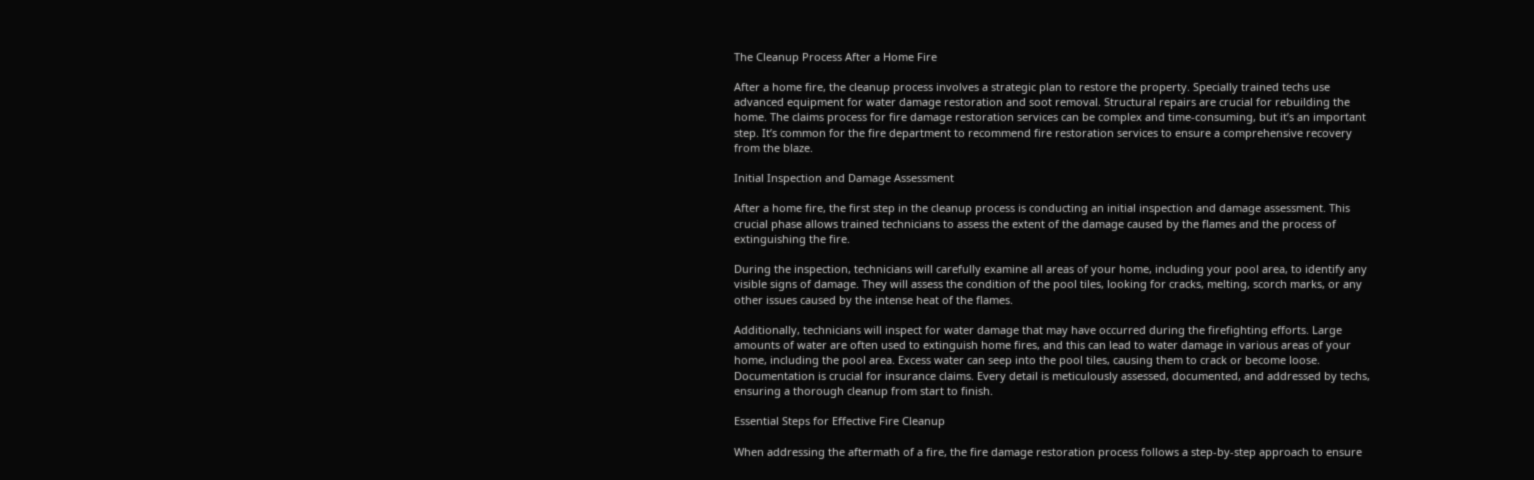The Cleanup Process After a Home Fire

After a home fire, the cleanup process involves a strategic plan to restore the property. Specially trained techs use advanced equipment for water damage restoration and soot removal. Structural repairs are crucial for rebuilding the home. The claims process for fire damage restoration services can be complex and time-consuming, but it’s an important step. It’s common for the fire department to recommend fire restoration services to ensure a comprehensive recovery from the blaze.

Initial Inspection and Damage Assessment

After a home fire, the first step in the cleanup process is conducting an initial inspection and damage assessment. This crucial phase allows trained technicians to assess the extent of the damage caused by the flames and the process of extinguishing the fire.

During the inspection, technicians will carefully examine all areas of your home, including your pool area, to identify any visible signs of damage. They will assess the condition of the pool tiles, looking for cracks, melting, scorch marks, or any other issues caused by the intense heat of the flames.

Additionally, technicians will inspect for water damage that may have occurred during the firefighting efforts. Large amounts of water are often used to extinguish home fires, and this can lead to water damage in various areas of your home, including the pool area. Excess water can seep into the pool tiles, causing them to crack or become loose. Documentation is crucial for insurance claims. Every detail is meticulously assessed, documented, and addressed by techs, ensuring a thorough cleanup from start to finish.

Essential Steps for Effective Fire Cleanup

When addressing the aftermath of a fire, the fire damage restoration process follows a step-by-step approach to ensure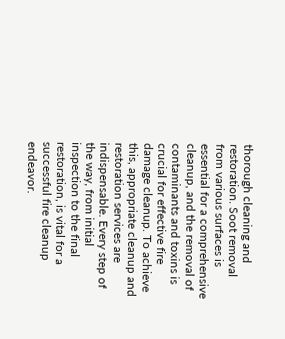thorough cleaning and restoration. Soot removal from various surfaces is essential for a comprehensive cleanup, and the removal of contaminants and toxins is crucial for effective fire damage cleanup. To achieve this, appropriate cleanup and restoration services are indispensable. Every step of the way, from initial inspection to the final restoration, is vital for a successful fire cleanup endeavor.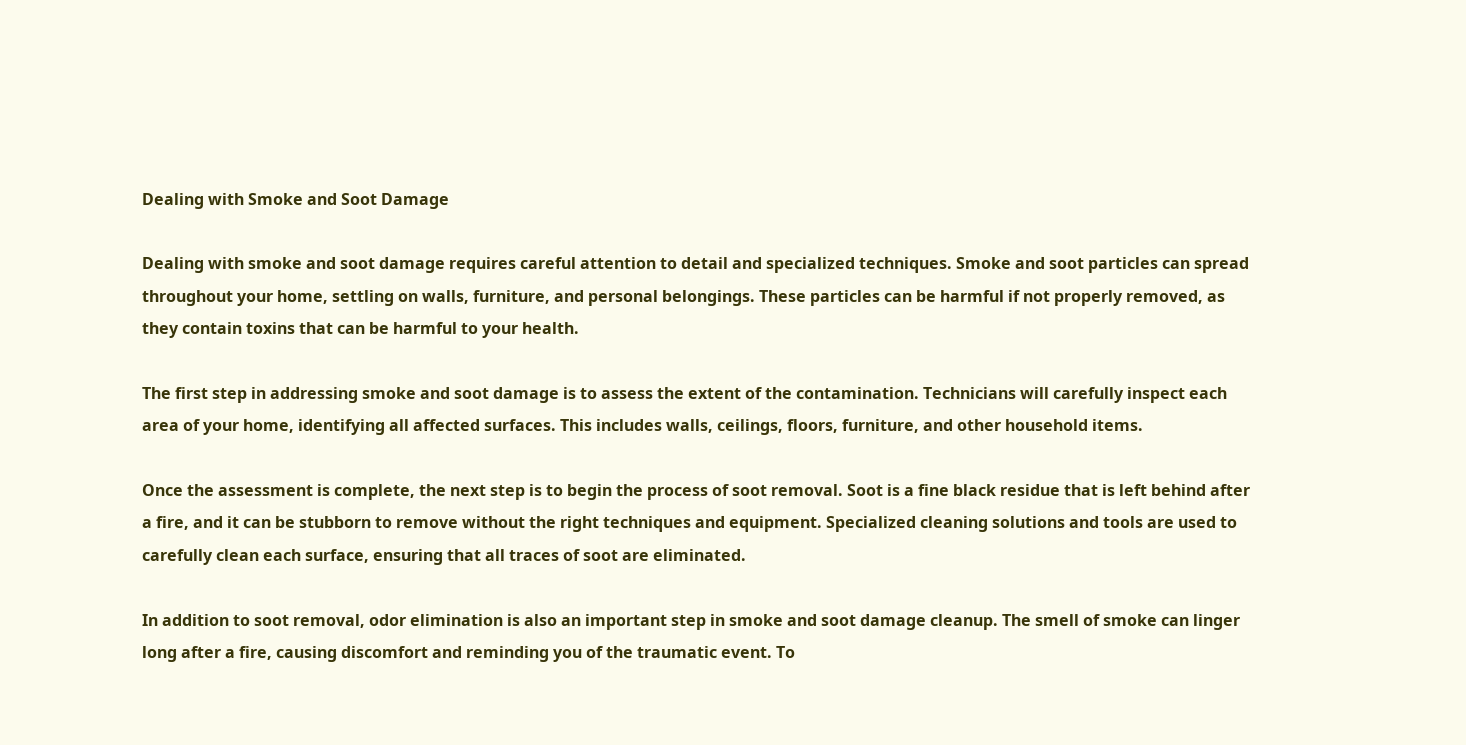Dealing with Smoke and Soot Damage

Dealing with smoke and soot damage requires careful attention to detail and specialized techniques. Smoke and soot particles can spread throughout your home, settling on walls, furniture, and personal belongings. These particles can be harmful if not properly removed, as they contain toxins that can be harmful to your health.

The first step in addressing smoke and soot damage is to assess the extent of the contamination. Technicians will carefully inspect each area of your home, identifying all affected surfaces. This includes walls, ceilings, floors, furniture, and other household items.

Once the assessment is complete, the next step is to begin the process of soot removal. Soot is a fine black residue that is left behind after a fire, and it can be stubborn to remove without the right techniques and equipment. Specialized cleaning solutions and tools are used to carefully clean each surface, ensuring that all traces of soot are eliminated.

In addition to soot removal, odor elimination is also an important step in smoke and soot damage cleanup. The smell of smoke can linger long after a fire, causing discomfort and reminding you of the traumatic event. To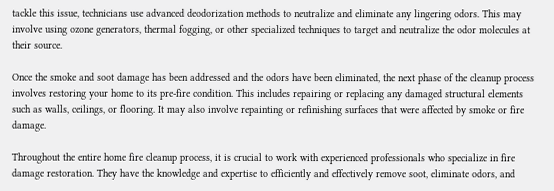tackle this issue, technicians use advanced deodorization methods to neutralize and eliminate any lingering odors. This may involve using ozone generators, thermal fogging, or other specialized techniques to target and neutralize the odor molecules at their source.

Once the smoke and soot damage has been addressed and the odors have been eliminated, the next phase of the cleanup process involves restoring your home to its pre-fire condition. This includes repairing or replacing any damaged structural elements such as walls, ceilings, or flooring. It may also involve repainting or refinishing surfaces that were affected by smoke or fire damage.

Throughout the entire home fire cleanup process, it is crucial to work with experienced professionals who specialize in fire damage restoration. They have the knowledge and expertise to efficiently and effectively remove soot, eliminate odors, and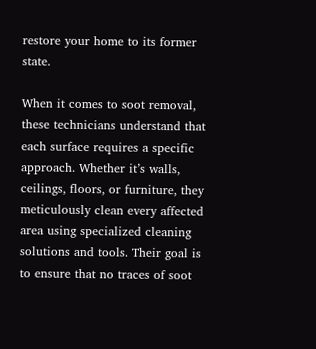restore your home to its former state.

When it comes to soot removal, these technicians understand that each surface requires a specific approach. Whether it’s walls, ceilings, floors, or furniture, they meticulously clean every affected area using specialized cleaning solutions and tools. Their goal is to ensure that no traces of soot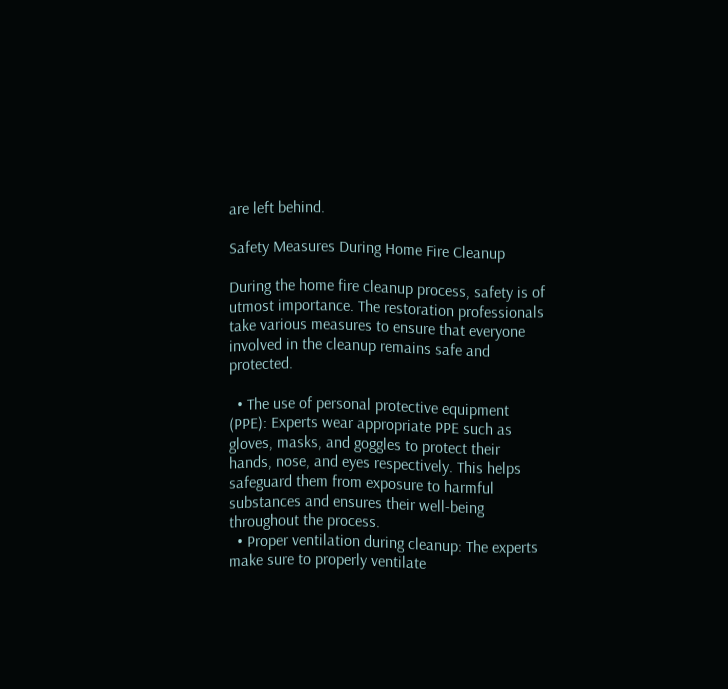are left behind.

Safety Measures During Home Fire Cleanup

During the home fire cleanup process, safety is of utmost importance. The restoration professionals take various measures to ensure that everyone involved in the cleanup remains safe and protected.

  • The use of personal protective equipment (PPE): Experts wear appropriate PPE such as gloves, masks, and goggles to protect their hands, nose, and eyes respectively. This helps safeguard them from exposure to harmful substances and ensures their well-being throughout the process.
  • Proper ventilation during cleanup: The experts make sure to properly ventilate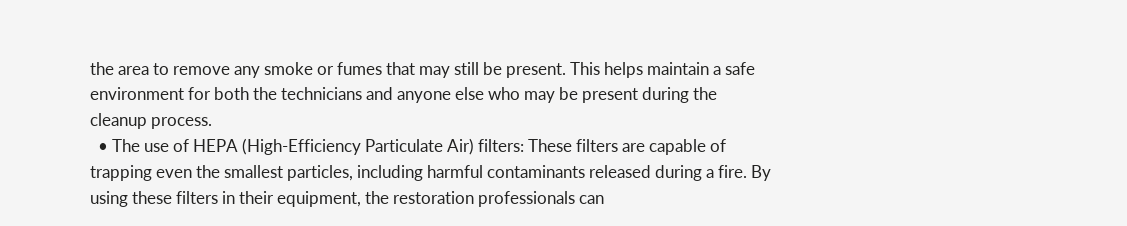the area to remove any smoke or fumes that may still be present. This helps maintain a safe environment for both the technicians and anyone else who may be present during the cleanup process.
  • The use of HEPA (High-Efficiency Particulate Air) filters: These filters are capable of trapping even the smallest particles, including harmful contaminants released during a fire. By using these filters in their equipment, the restoration professionals can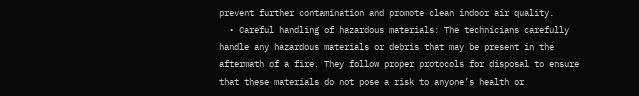prevent further contamination and promote clean indoor air quality.
  • Careful handling of hazardous materials: The technicians carefully handle any hazardous materials or debris that may be present in the aftermath of a fire. They follow proper protocols for disposal to ensure that these materials do not pose a risk to anyone’s health or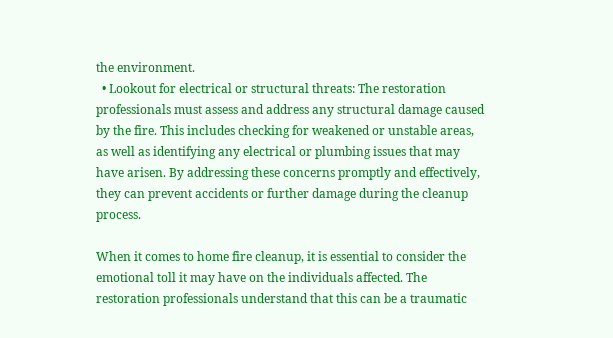the environment.
  • Lookout for electrical or structural threats: The restoration professionals must assess and address any structural damage caused by the fire. This includes checking for weakened or unstable areas, as well as identifying any electrical or plumbing issues that may have arisen. By addressing these concerns promptly and effectively, they can prevent accidents or further damage during the cleanup process.

When it comes to home fire cleanup, it is essential to consider the emotional toll it may have on the individuals affected. The restoration professionals understand that this can be a traumatic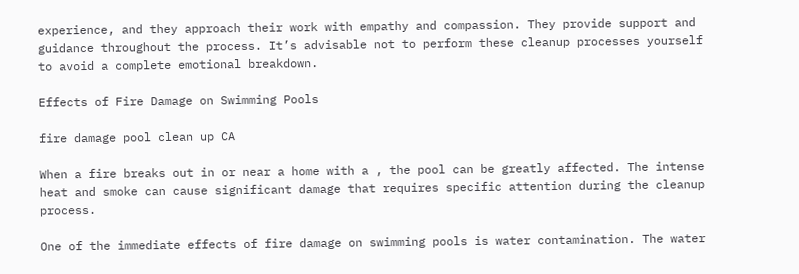experience, and they approach their work with empathy and compassion. They provide support and guidance throughout the process. It’s advisable not to perform these cleanup processes yourself to avoid a complete emotional breakdown.

Effects of Fire Damage on Swimming Pools

fire damage pool clean up CA

When a fire breaks out in or near a home with a , the pool can be greatly affected. The intense heat and smoke can cause significant damage that requires specific attention during the cleanup process.

One of the immediate effects of fire damage on swimming pools is water contamination. The water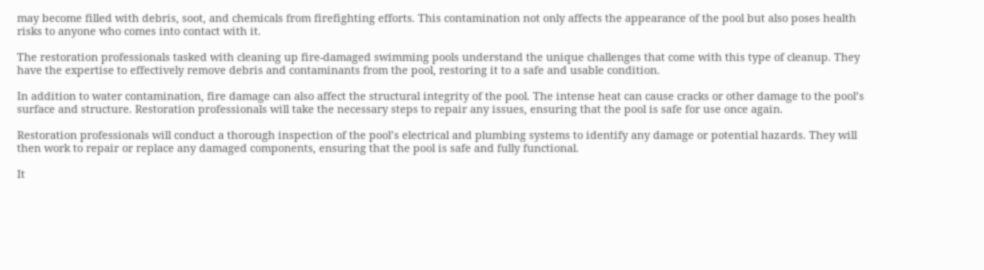may become filled with debris, soot, and chemicals from firefighting efforts. This contamination not only affects the appearance of the pool but also poses health risks to anyone who comes into contact with it.

The restoration professionals tasked with cleaning up fire-damaged swimming pools understand the unique challenges that come with this type of cleanup. They have the expertise to effectively remove debris and contaminants from the pool, restoring it to a safe and usable condition.

In addition to water contamination, fire damage can also affect the structural integrity of the pool. The intense heat can cause cracks or other damage to the pool’s surface and structure. Restoration professionals will take the necessary steps to repair any issues, ensuring that the pool is safe for use once again.

Restoration professionals will conduct a thorough inspection of the pool’s electrical and plumbing systems to identify any damage or potential hazards. They will then work to repair or replace any damaged components, ensuring that the pool is safe and fully functional.

It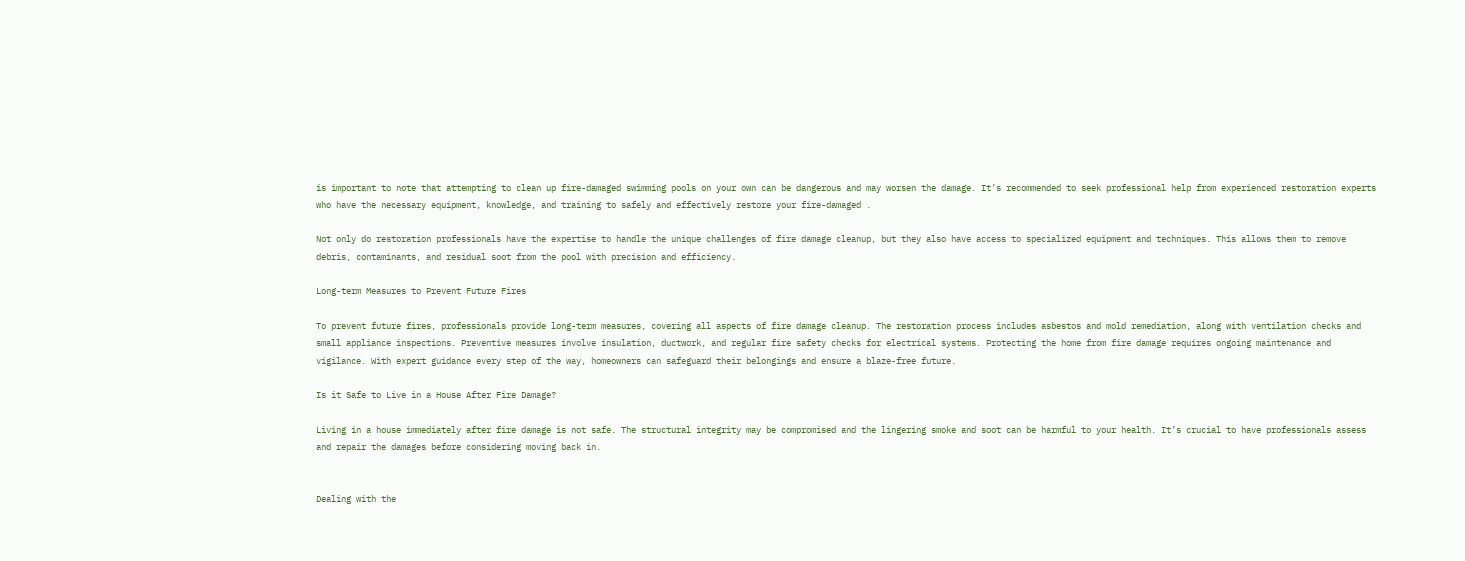is important to note that attempting to clean up fire-damaged swimming pools on your own can be dangerous and may worsen the damage. It’s recommended to seek professional help from experienced restoration experts who have the necessary equipment, knowledge, and training to safely and effectively restore your fire-damaged .

Not only do restoration professionals have the expertise to handle the unique challenges of fire damage cleanup, but they also have access to specialized equipment and techniques. This allows them to remove debris, contaminants, and residual soot from the pool with precision and efficiency.

Long-term Measures to Prevent Future Fires

To prevent future fires, professionals provide long-term measures, covering all aspects of fire damage cleanup. The restoration process includes asbestos and mold remediation, along with ventilation checks and small appliance inspections. Preventive measures involve insulation, ductwork, and regular fire safety checks for electrical systems. Protecting the home from fire damage requires ongoing maintenance and vigilance. With expert guidance every step of the way, homeowners can safeguard their belongings and ensure a blaze-free future.

Is it Safe to Live in a House After Fire Damage?

Living in a house immediately after fire damage is not safe. The structural integrity may be compromised and the lingering smoke and soot can be harmful to your health. It’s crucial to have professionals assess and repair the damages before considering moving back in.


Dealing with the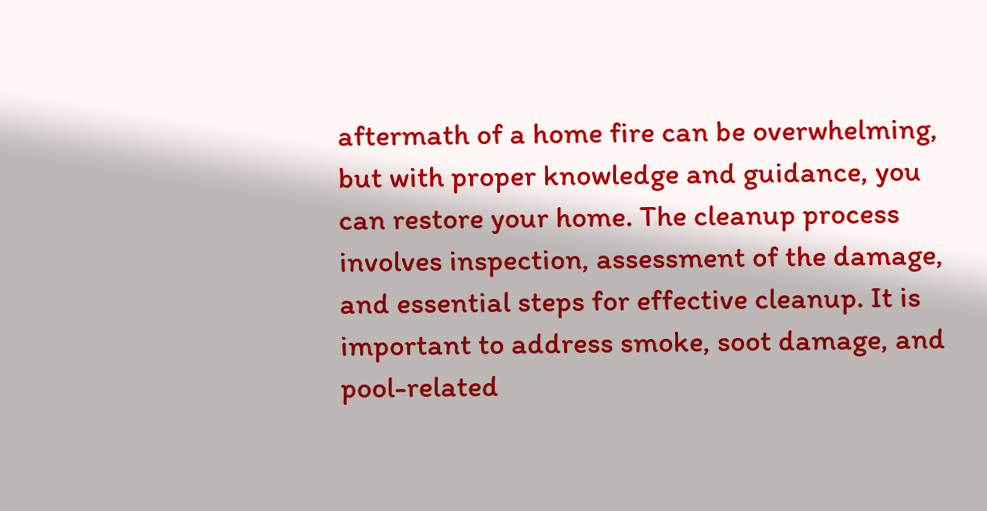aftermath of a home fire can be overwhelming, but with proper knowledge and guidance, you can restore your home. The cleanup process involves inspection, assessment of the damage, and essential steps for effective cleanup. It is important to address smoke, soot damage, and pool-related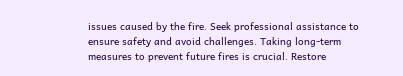issues caused by the fire. Seek professional assistance to ensure safety and avoid challenges. Taking long-term measures to prevent future fires is crucial. Restore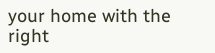your home with the right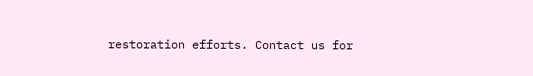restoration efforts. Contact us for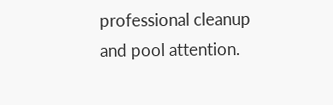professional cleanup and pool attention.